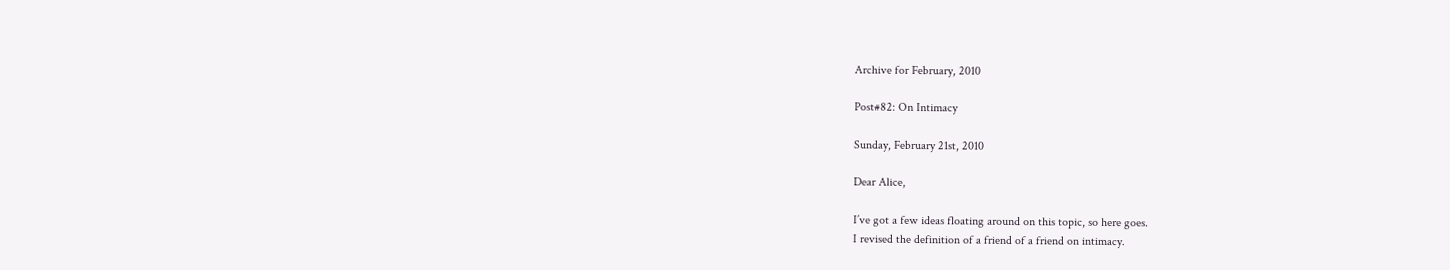Archive for February, 2010

Post#82: On Intimacy

Sunday, February 21st, 2010

Dear Alice,

I’ve got a few ideas floating around on this topic, so here goes.
I revised the definition of a friend of a friend on intimacy.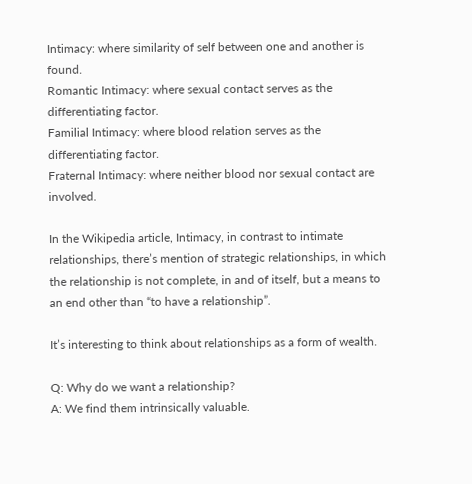Intimacy: where similarity of self between one and another is found.
Romantic Intimacy: where sexual contact serves as the differentiating factor.
Familial Intimacy: where blood relation serves as the differentiating factor.
Fraternal Intimacy: where neither blood nor sexual contact are involved.

In the Wikipedia article, Intimacy, in contrast to intimate relationships, there’s mention of strategic relationships, in which the relationship is not complete, in and of itself, but a means to an end other than “to have a relationship”.

It’s interesting to think about relationships as a form of wealth.

Q: Why do we want a relationship?
A: We find them intrinsically valuable.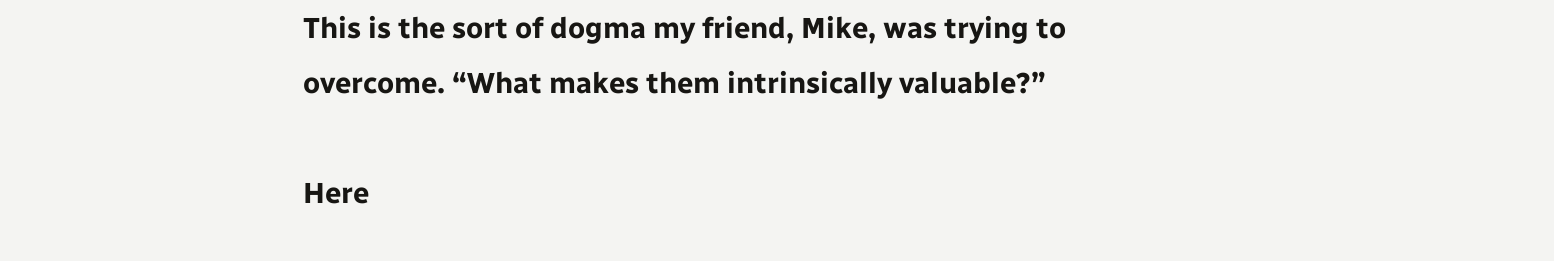This is the sort of dogma my friend, Mike, was trying to overcome. “What makes them intrinsically valuable?”

Here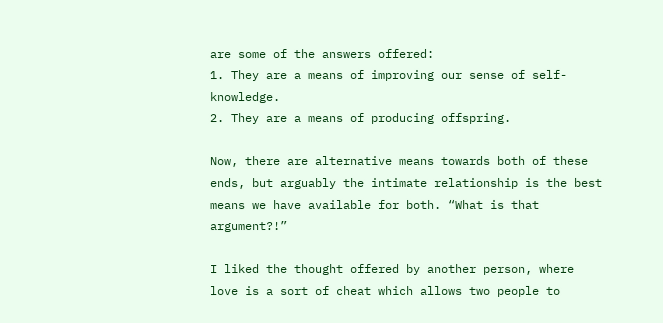are some of the answers offered:
1. They are a means of improving our sense of self-knowledge.
2. They are a means of producing offspring.

Now, there are alternative means towards both of these ends, but arguably the intimate relationship is the best means we have available for both. “What is that argument?!”

I liked the thought offered by another person, where love is a sort of cheat which allows two people to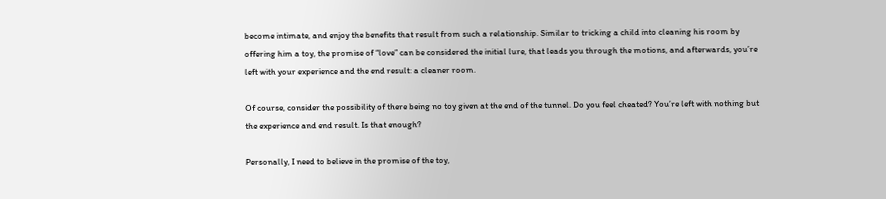become intimate, and enjoy the benefits that result from such a relationship. Similar to tricking a child into cleaning his room by offering him a toy, the promise of “love” can be considered the initial lure, that leads you through the motions, and afterwards, you’re left with your experience and the end result: a cleaner room.

Of course, consider the possibility of there being no toy given at the end of the tunnel. Do you feel cheated? You’re left with nothing but the experience and end result. Is that enough?

Personally, I need to believe in the promise of the toy,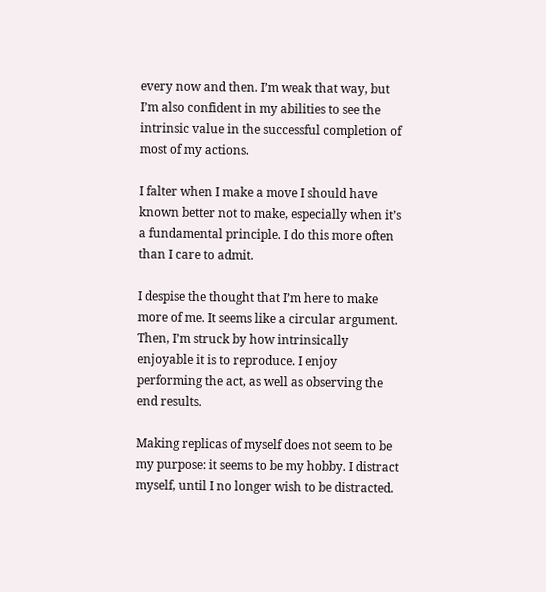every now and then. I’m weak that way, but I’m also confident in my abilities to see the intrinsic value in the successful completion of most of my actions.

I falter when I make a move I should have known better not to make, especially when it’s a fundamental principle. I do this more often than I care to admit.

I despise the thought that I’m here to make more of me. It seems like a circular argument. Then, I’m struck by how intrinsically enjoyable it is to reproduce. I enjoy performing the act, as well as observing the end results.

Making replicas of myself does not seem to be my purpose: it seems to be my hobby. I distract myself, until I no longer wish to be distracted.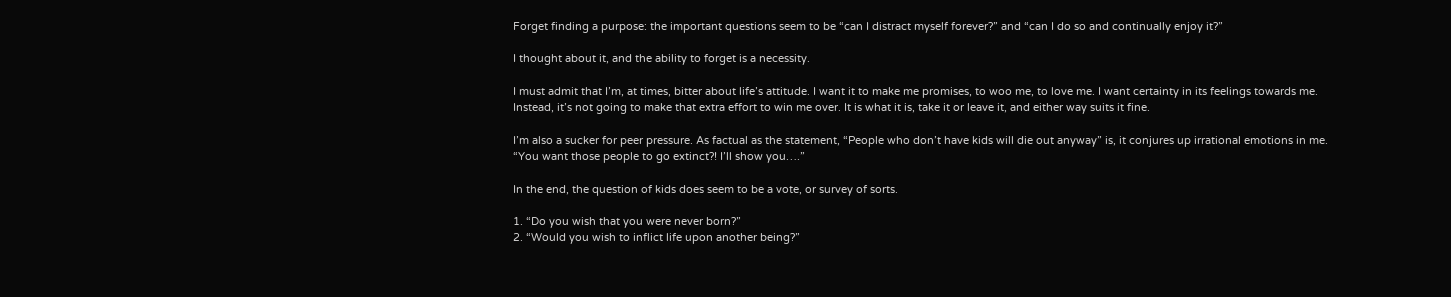Forget finding a purpose: the important questions seem to be “can I distract myself forever?” and “can I do so and continually enjoy it?”

I thought about it, and the ability to forget is a necessity.

I must admit that I’m, at times, bitter about life’s attitude. I want it to make me promises, to woo me, to love me. I want certainty in its feelings towards me. Instead, it’s not going to make that extra effort to win me over. It is what it is, take it or leave it, and either way suits it fine.

I’m also a sucker for peer pressure. As factual as the statement, “People who don’t have kids will die out anyway” is, it conjures up irrational emotions in me. “You want those people to go extinct?! I’ll show you….”

In the end, the question of kids does seem to be a vote, or survey of sorts.

1. “Do you wish that you were never born?”
2. “Would you wish to inflict life upon another being?”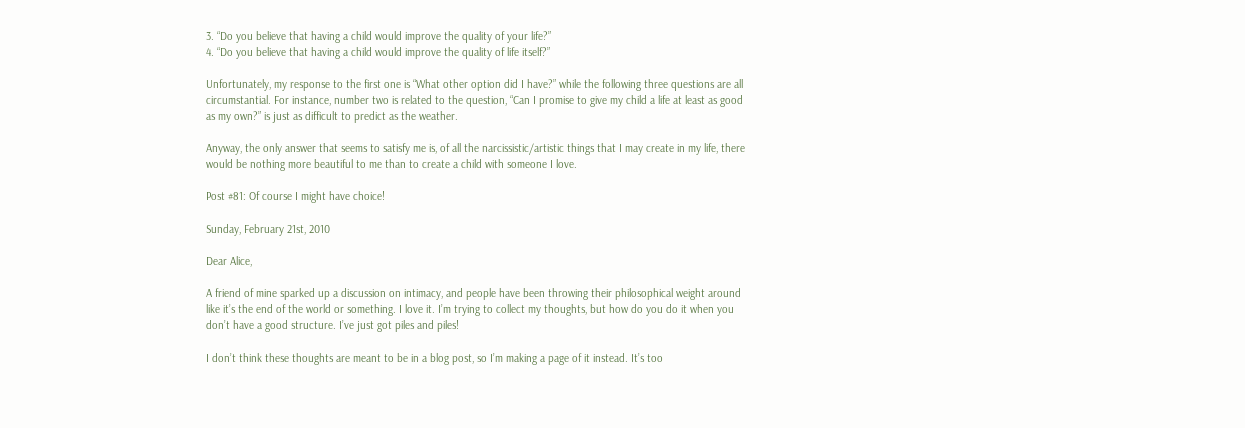3. “Do you believe that having a child would improve the quality of your life?”
4. “Do you believe that having a child would improve the quality of life itself?”

Unfortunately, my response to the first one is “What other option did I have?” while the following three questions are all circumstantial. For instance, number two is related to the question, “Can I promise to give my child a life at least as good as my own?” is just as difficult to predict as the weather.

Anyway, the only answer that seems to satisfy me is, of all the narcissistic/artistic things that I may create in my life, there would be nothing more beautiful to me than to create a child with someone I love.

Post #81: Of course I might have choice!

Sunday, February 21st, 2010

Dear Alice,

A friend of mine sparked up a discussion on intimacy, and people have been throwing their philosophical weight around like it’s the end of the world or something. I love it. I’m trying to collect my thoughts, but how do you do it when you don’t have a good structure. I’ve just got piles and piles!

I don’t think these thoughts are meant to be in a blog post, so I’m making a page of it instead. It’s too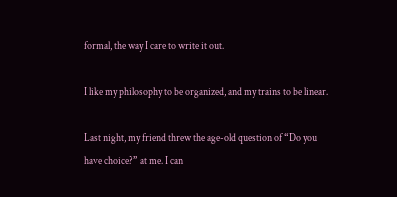formal, the way I care to write it out.

I like my philosophy to be organized, and my trains to be linear.

Last night, my friend threw the age-old question of “Do you have choice?” at me. I can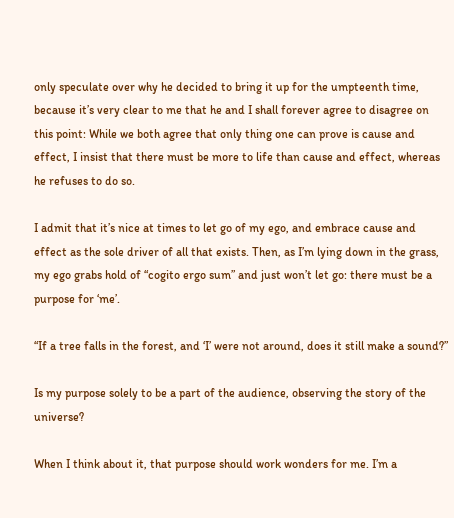only speculate over why he decided to bring it up for the umpteenth time, because it’s very clear to me that he and I shall forever agree to disagree on this point: While we both agree that only thing one can prove is cause and effect, I insist that there must be more to life than cause and effect, whereas he refuses to do so.

I admit that it’s nice at times to let go of my ego, and embrace cause and effect as the sole driver of all that exists. Then, as I’m lying down in the grass, my ego grabs hold of “cogito ergo sum” and just won’t let go: there must be a purpose for ‘me’.

“If a tree falls in the forest, and ‘I’ were not around, does it still make a sound?”

Is my purpose solely to be a part of the audience, observing the story of the universe?

When I think about it, that purpose should work wonders for me. I’m a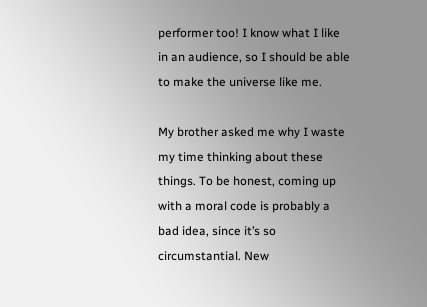performer too! I know what I like in an audience, so I should be able to make the universe like me.

My brother asked me why I waste my time thinking about these things. To be honest, coming up with a moral code is probably a bad idea, since it’s so circumstantial. New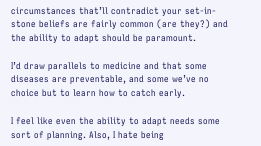circumstances that’ll contradict your set-in-stone beliefs are fairly common (are they?) and the ability to adapt should be paramount.

I’d draw parallels to medicine and that some diseases are preventable, and some we’ve no choice but to learn how to catch early.

I feel like even the ability to adapt needs some sort of planning. Also, I hate being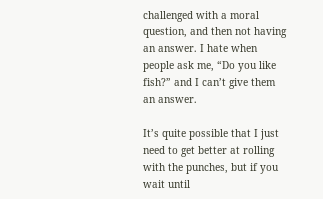challenged with a moral question, and then not having an answer. I hate when people ask me, “Do you like fish?” and I can’t give them an answer.

It’s quite possible that I just need to get better at rolling with the punches, but if you wait until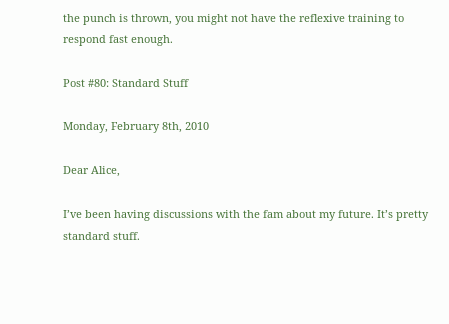the punch is thrown, you might not have the reflexive training to respond fast enough.

Post #80: Standard Stuff

Monday, February 8th, 2010

Dear Alice,

I’ve been having discussions with the fam about my future. It’s pretty standard stuff.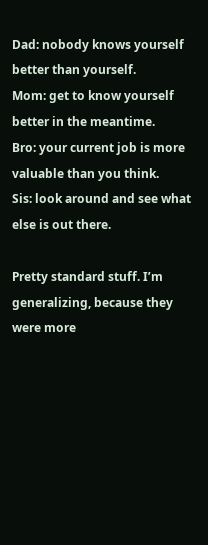Dad: nobody knows yourself better than yourself.
Mom: get to know yourself better in the meantime.
Bro: your current job is more valuable than you think.
Sis: look around and see what else is out there.

Pretty standard stuff. I’m generalizing, because they were more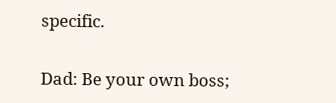specific.

Dad: Be your own boss;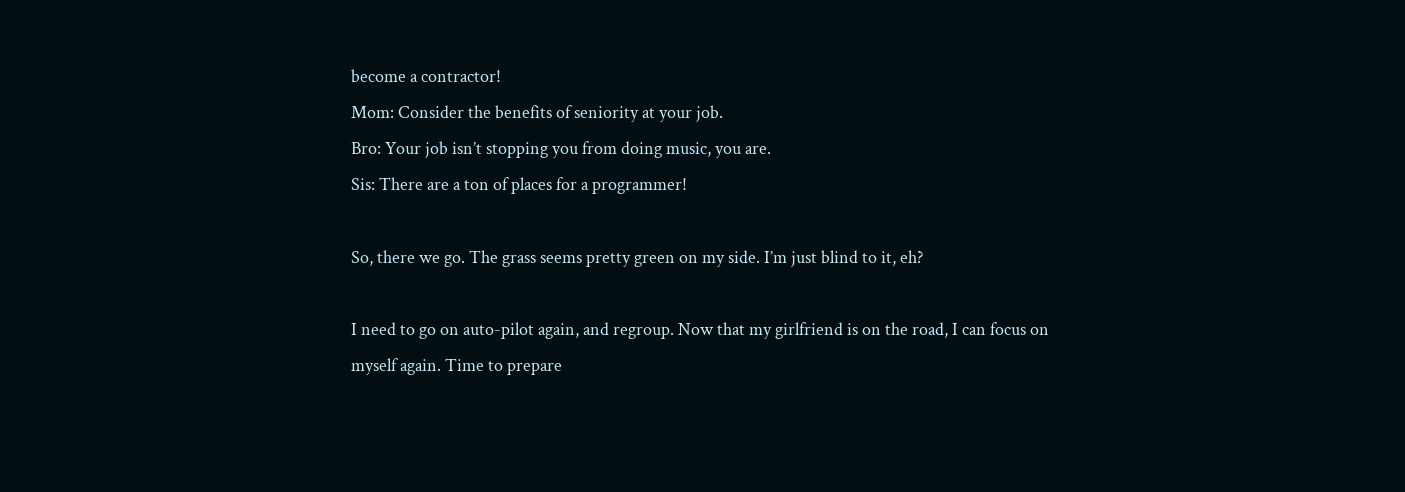become a contractor!
Mom: Consider the benefits of seniority at your job.
Bro: Your job isn’t stopping you from doing music, you are.
Sis: There are a ton of places for a programmer!

So, there we go. The grass seems pretty green on my side. I’m just blind to it, eh?

I need to go on auto-pilot again, and regroup. Now that my girlfriend is on the road, I can focus on myself again. Time to prepare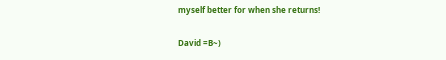myself better for when she returns!

David =B~)